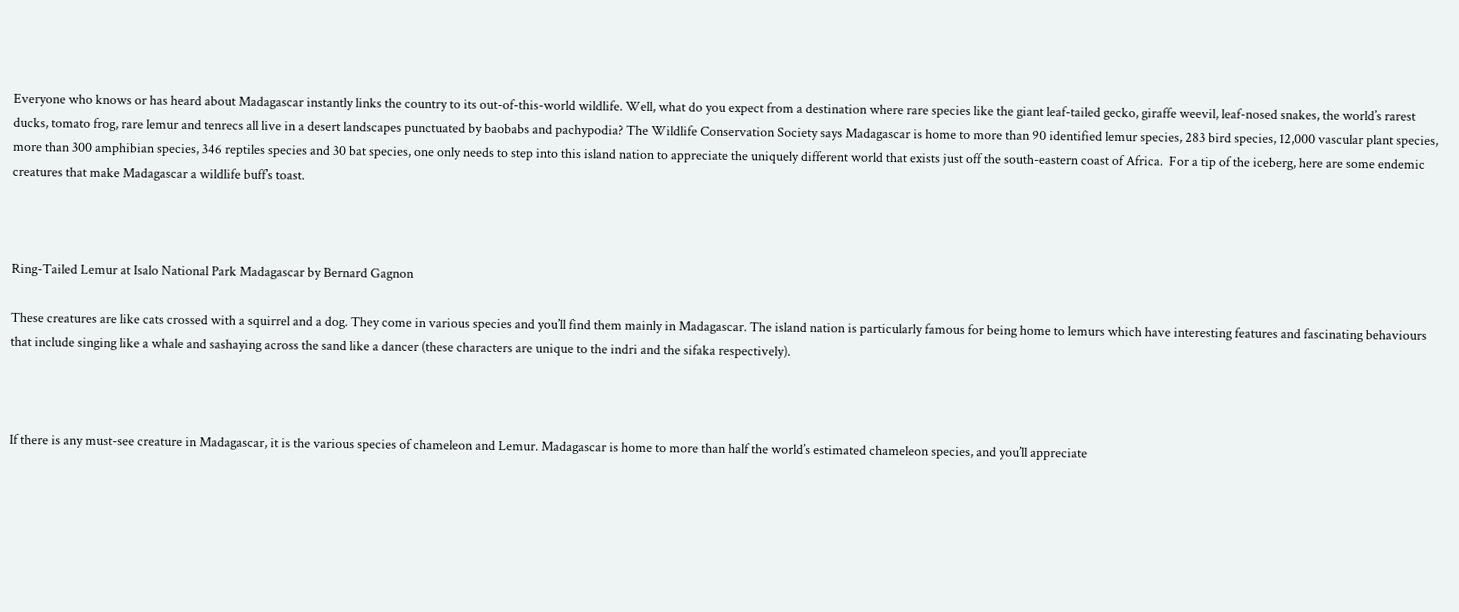Everyone who knows or has heard about Madagascar instantly links the country to its out-of-this-world wildlife. Well, what do you expect from a destination where rare species like the giant leaf-tailed gecko, giraffe weevil, leaf-nosed snakes, the world’s rarest ducks, tomato frog, rare lemur and tenrecs all live in a desert landscapes punctuated by baobabs and pachypodia? The Wildlife Conservation Society says Madagascar is home to more than 90 identified lemur species, 283 bird species, 12,000 vascular plant species, more than 300 amphibian species, 346 reptiles species and 30 bat species, one only needs to step into this island nation to appreciate the uniquely different world that exists just off the south-eastern coast of Africa.  For a tip of the iceberg, here are some endemic creatures that make Madagascar a wildlife buff’s toast.



Ring-Tailed Lemur at Isalo National Park Madagascar by Bernard Gagnon

These creatures are like cats crossed with a squirrel and a dog. They come in various species and you’ll find them mainly in Madagascar. The island nation is particularly famous for being home to lemurs which have interesting features and fascinating behaviours that include singing like a whale and sashaying across the sand like a dancer (these characters are unique to the indri and the sifaka respectively).



If there is any must-see creature in Madagascar, it is the various species of chameleon and Lemur. Madagascar is home to more than half the world’s estimated chameleon species, and you’ll appreciate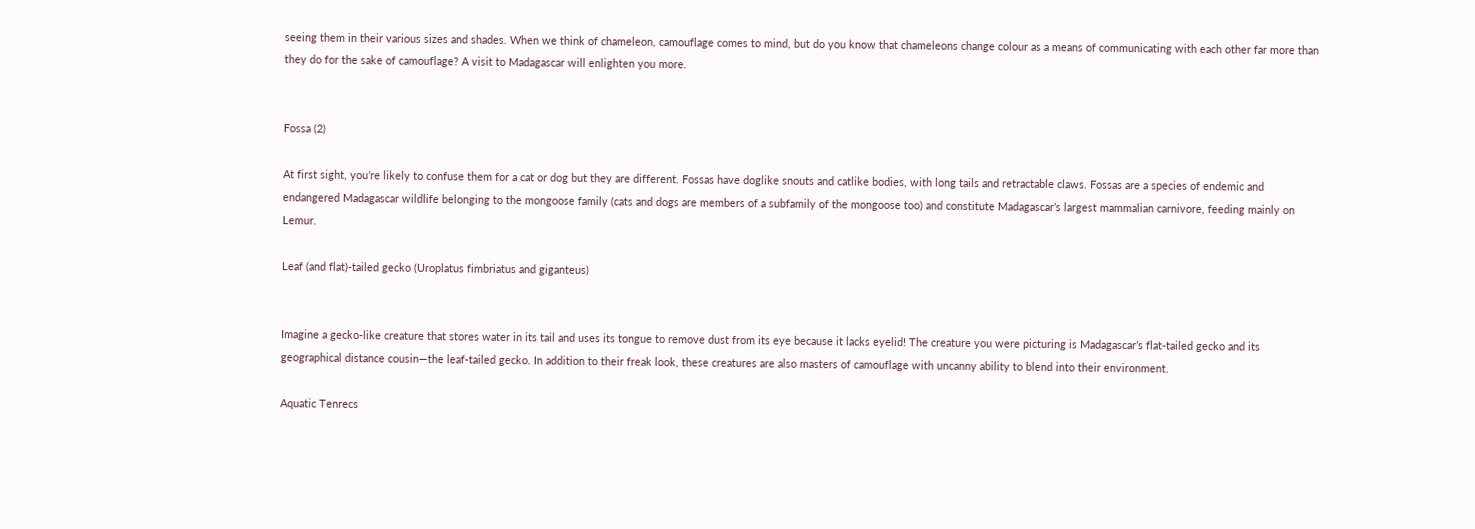seeing them in their various sizes and shades. When we think of chameleon, camouflage comes to mind, but do you know that chameleons change colour as a means of communicating with each other far more than they do for the sake of camouflage? A visit to Madagascar will enlighten you more.


Fossa (2)

At first sight, you’re likely to confuse them for a cat or dog but they are different. Fossas have doglike snouts and catlike bodies, with long tails and retractable claws. Fossas are a species of endemic and endangered Madagascar wildlife belonging to the mongoose family (cats and dogs are members of a subfamily of the mongoose too) and constitute Madagascar’s largest mammalian carnivore, feeding mainly on Lemur.

Leaf (and flat)-tailed gecko (Uroplatus fimbriatus and giganteus)


Imagine a gecko-like creature that stores water in its tail and uses its tongue to remove dust from its eye because it lacks eyelid! The creature you were picturing is Madagascar’s flat-tailed gecko and its geographical distance cousin—the leaf-tailed gecko. In addition to their freak look, these creatures are also masters of camouflage with uncanny ability to blend into their environment.

Aquatic Tenrecs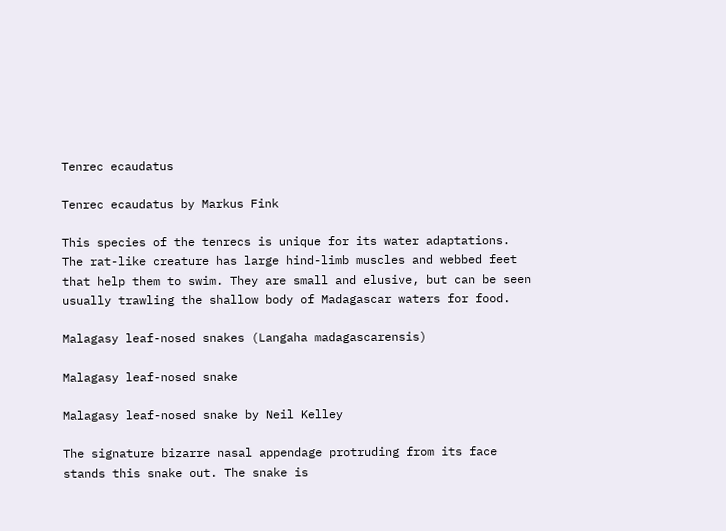Tenrec ecaudatus

Tenrec ecaudatus by Markus Fink

This species of the tenrecs is unique for its water adaptations. The rat-like creature has large hind-limb muscles and webbed feet that help them to swim. They are small and elusive, but can be seen usually trawling the shallow body of Madagascar waters for food.

Malagasy leaf-nosed snakes (Langaha madagascarensis)

Malagasy leaf-nosed snake

Malagasy leaf-nosed snake by Neil Kelley

The signature bizarre nasal appendage protruding from its face stands this snake out. The snake is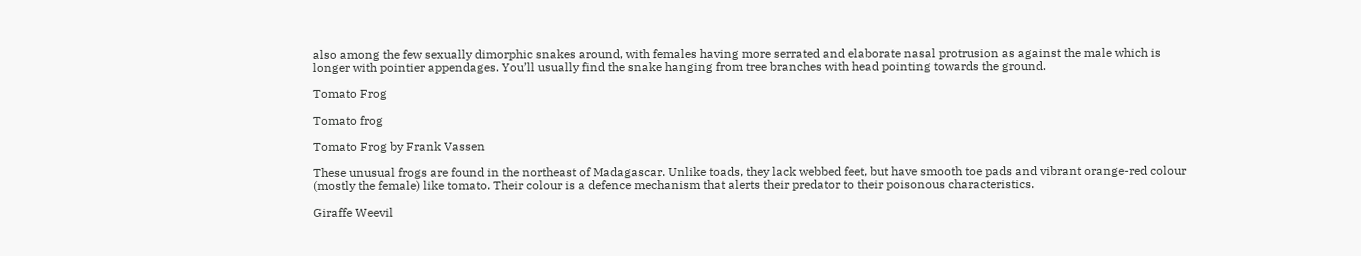also among the few sexually dimorphic snakes around, with females having more serrated and elaborate nasal protrusion as against the male which is longer with pointier appendages. You’ll usually find the snake hanging from tree branches with head pointing towards the ground.

Tomato Frog

Tomato frog

Tomato Frog by Frank Vassen

These unusual frogs are found in the northeast of Madagascar. Unlike toads, they lack webbed feet, but have smooth toe pads and vibrant orange-red colour (mostly the female) like tomato. Their colour is a defence mechanism that alerts their predator to their poisonous characteristics.

Giraffe Weevil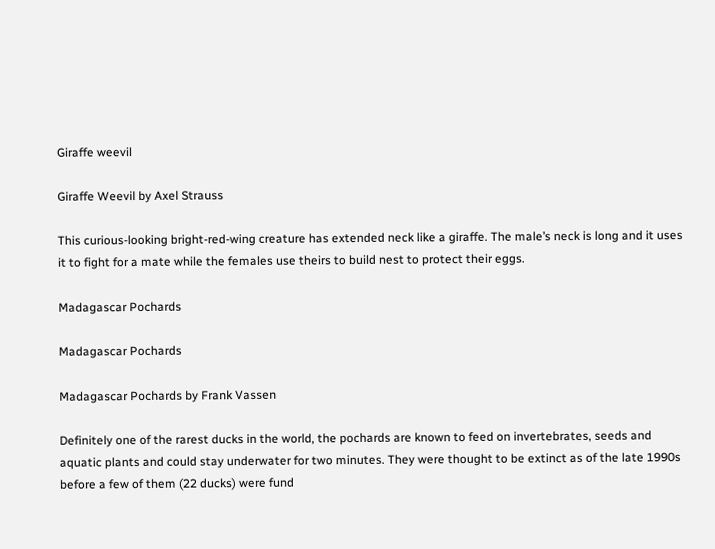Giraffe weevil

Giraffe Weevil by Axel Strauss

This curious-looking bright-red-wing creature has extended neck like a giraffe. The male’s neck is long and it uses it to fight for a mate while the females use theirs to build nest to protect their eggs.

Madagascar Pochards

Madagascar Pochards

Madagascar Pochards by Frank Vassen

Definitely one of the rarest ducks in the world, the pochards are known to feed on invertebrates, seeds and aquatic plants and could stay underwater for two minutes. They were thought to be extinct as of the late 1990s before a few of them (22 ducks) were fund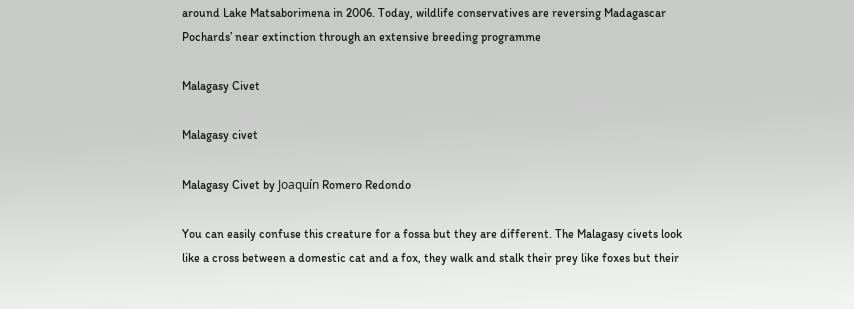around Lake Matsaborimena in 2006. Today, wildlife conservatives are reversing Madagascar Pochards’ near extinction through an extensive breeding programme

Malagasy Civet

Malagasy civet

Malagasy Civet by Joaquín Romero Redondo

You can easily confuse this creature for a fossa but they are different. The Malagasy civets look like a cross between a domestic cat and a fox, they walk and stalk their prey like foxes but their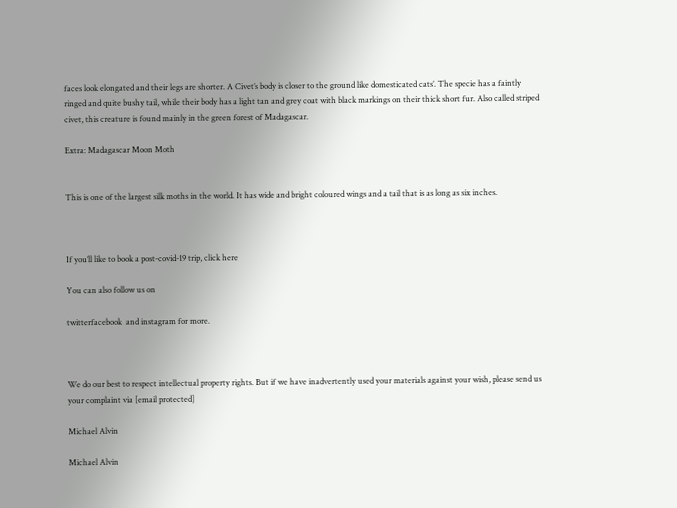faces look elongated and their legs are shorter. A Civet’s body is closer to the ground like domesticated cats’. The specie has a faintly ringed and quite bushy tail, while their body has a light tan and grey coat with black markings on their thick short fur. Also called striped civet, this creature is found mainly in the green forest of Madagascar.

Extra: Madagascar Moon Moth


This is one of the largest silk moths in the world. It has wide and bright coloured wings and a tail that is as long as six inches.



If you’ll like to book a post-covid-19 trip, click here

You can also follow us on

twitterfacebook  and instagram for more.



We do our best to respect intellectual property rights. But if we have inadvertently used your materials against your wish, please send us your complaint via [email protected]

Michael Alvin

Michael Alvin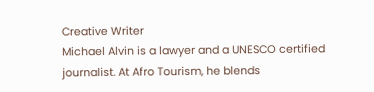Creative Writer
Michael Alvin is a lawyer and a UNESCO certified journalist. At Afro Tourism, he blends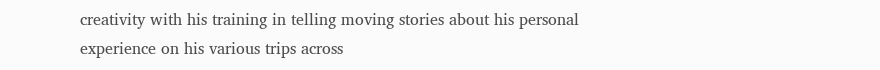creativity with his training in telling moving stories about his personal experience on his various trips across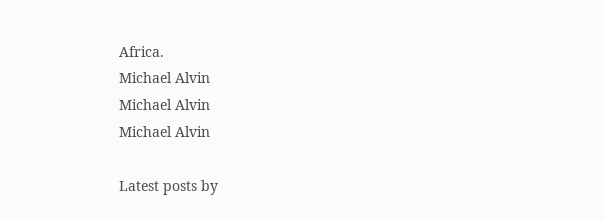Africa.
Michael Alvin
Michael Alvin
Michael Alvin

Latest posts by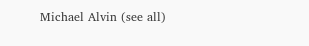Michael Alvin (see all)